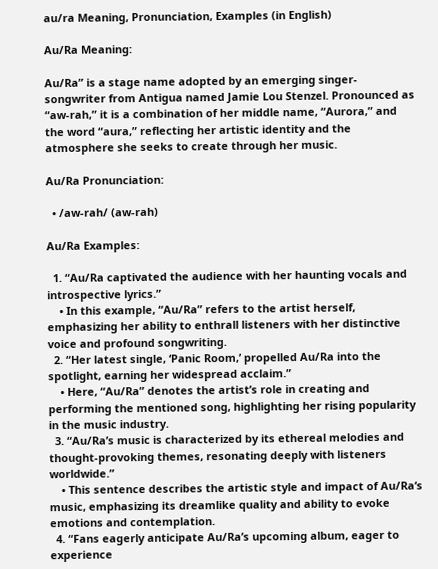au/ra Meaning, Pronunciation, Examples (in English)

Au/Ra Meaning:

Au/Ra” is a stage name adopted by an emerging singer-songwriter from Antigua named Jamie Lou Stenzel. Pronounced as “aw-rah,” it is a combination of her middle name, “Aurora,” and the word “aura,” reflecting her artistic identity and the atmosphere she seeks to create through her music.

Au/Ra Pronunciation:

  • /aw-rah/ (aw-rah)

Au/Ra Examples:

  1. “Au/Ra captivated the audience with her haunting vocals and introspective lyrics.”
    • In this example, “Au/Ra” refers to the artist herself, emphasizing her ability to enthrall listeners with her distinctive voice and profound songwriting.
  2. “Her latest single, ‘Panic Room,’ propelled Au/Ra into the spotlight, earning her widespread acclaim.”
    • Here, “Au/Ra” denotes the artist’s role in creating and performing the mentioned song, highlighting her rising popularity in the music industry.
  3. “Au/Ra’s music is characterized by its ethereal melodies and thought-provoking themes, resonating deeply with listeners worldwide.”
    • This sentence describes the artistic style and impact of Au/Ra‘s music, emphasizing its dreamlike quality and ability to evoke emotions and contemplation.
  4. “Fans eagerly anticipate Au/Ra’s upcoming album, eager to experience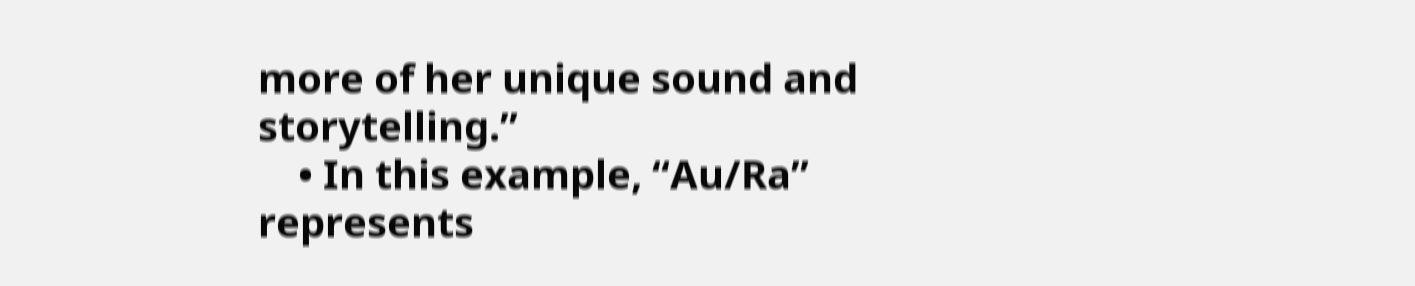more of her unique sound and storytelling.”
    • In this example, “Au/Ra” represents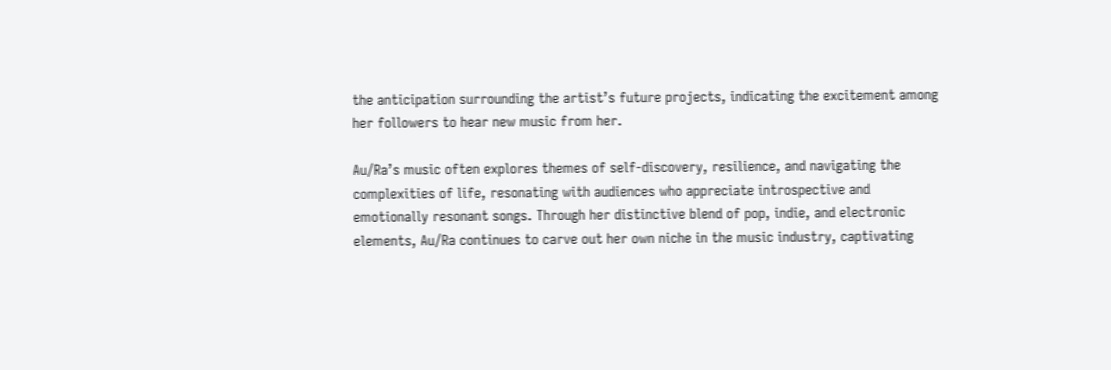the anticipation surrounding the artist’s future projects, indicating the excitement among her followers to hear new music from her.

Au/Ra’s music often explores themes of self-discovery, resilience, and navigating the complexities of life, resonating with audiences who appreciate introspective and emotionally resonant songs. Through her distinctive blend of pop, indie, and electronic elements, Au/Ra continues to carve out her own niche in the music industry, captivating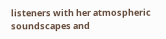listeners with her atmospheric soundscapes and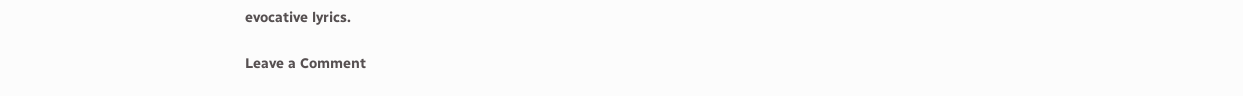evocative lyrics.

Leave a Comment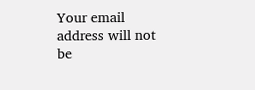Your email address will not be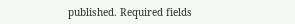published. Required fields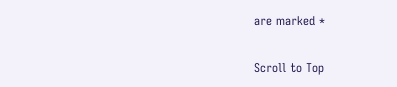are marked *

Scroll to Top